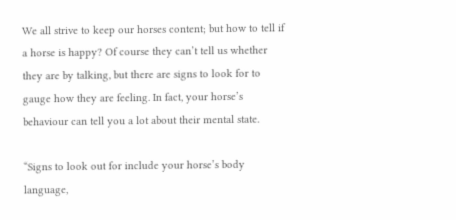We all strive to keep our horses content; but how to tell if a horse is happy? Of course they can’t tell us whether they are by talking, but there are signs to look for to gauge how they are feeling. In fact, your horse’s behaviour can tell you a lot about their mental state.

“Signs to look out for include your horse’s body language,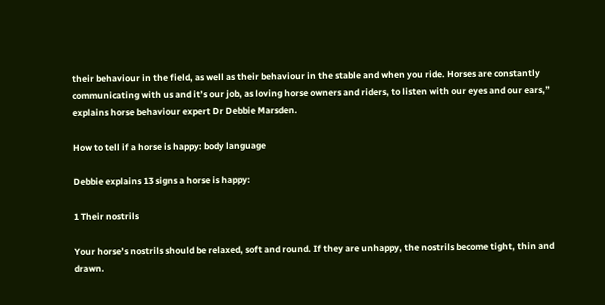their behaviour in the field, as well as their behaviour in the stable and when you ride. Horses are constantly communicating with us and it’s our job, as loving horse owners and riders, to listen with our eyes and our ears,” explains horse behaviour expert Dr Debbie Marsden.

How to tell if a horse is happy: body language

Debbie explains 13 signs a horse is happy:

1 Their nostrils

Your horse’s nostrils should be relaxed, soft and round. If they are unhappy, the nostrils become tight, thin and drawn.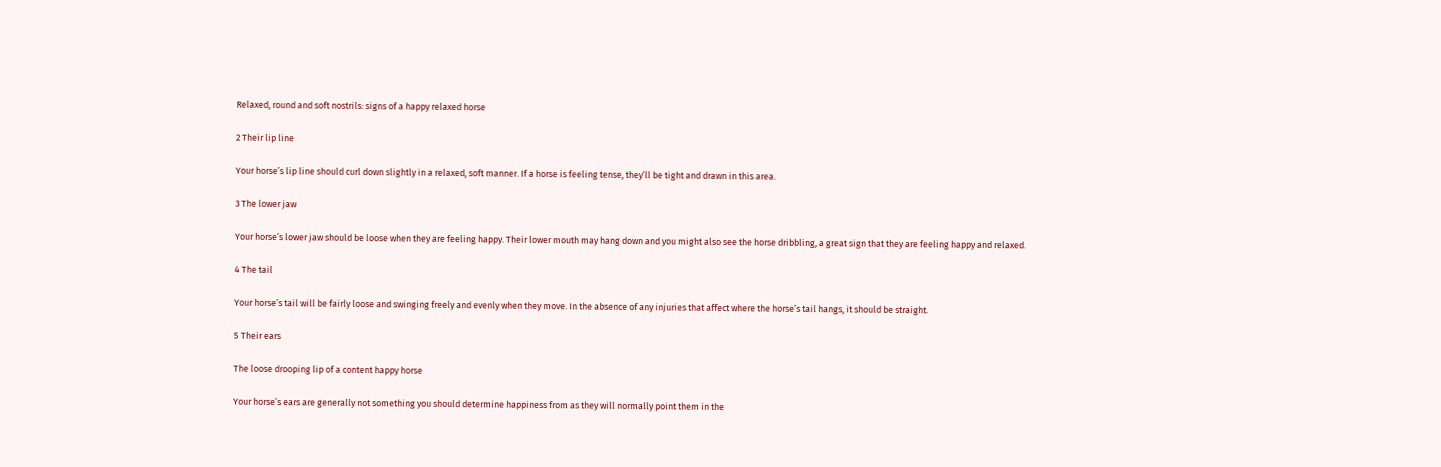Relaxed, round and soft nostrils: signs of a happy relaxed horse

2 Their lip line

Your horse’s lip line should curl down slightly in a relaxed, soft manner. If a horse is feeling tense, they’ll be tight and drawn in this area.

3 The lower jaw

Your horse’s lower jaw should be loose when they are feeling happy. Their lower mouth may hang down and you might also see the horse dribbling, a great sign that they are feeling happy and relaxed.

4 The tail

Your horse’s tail will be fairly loose and swinging freely and evenly when they move. In the absence of any injuries that affect where the horse’s tail hangs, it should be straight.

5 Their ears

The loose drooping lip of a content happy horse

Your horse’s ears are generally not something you should determine happiness from as they will normally point them in the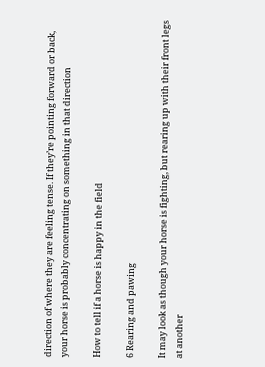direction of where they are feeling tense. If they’re pointing forward or back, your horse is probably concentrating on something in that direction

How to tell if a horse is happy in the field

6 Rearing and pawing

It may look as though your horse is fighting, but rearing up with their front legs at another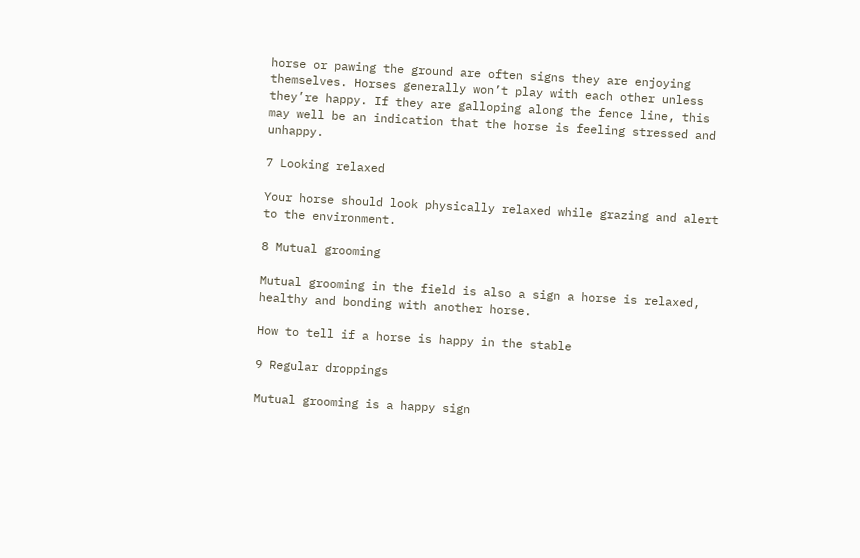horse or pawing the ground are often signs they are enjoying themselves. Horses generally won’t play with each other unless they’re happy. If they are galloping along the fence line, this may well be an indication that the horse is feeling stressed and unhappy.

7 Looking relaxed

Your horse should look physically relaxed while grazing and alert to the environment.

8 Mutual grooming

Mutual grooming in the field is also a sign a horse is relaxed, healthy and bonding with another horse.

How to tell if a horse is happy in the stable

9 Regular droppings

Mutual grooming is a happy sign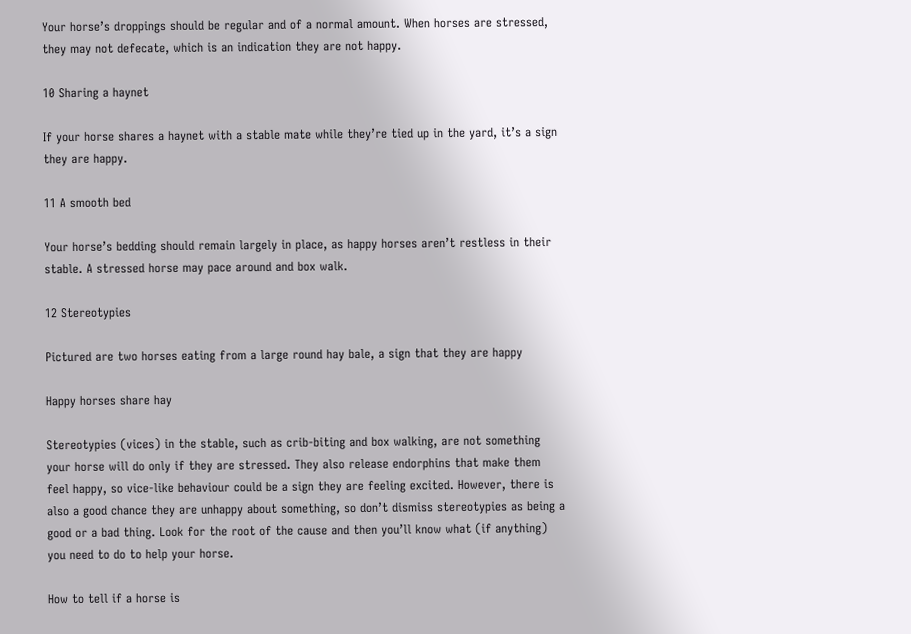Your horse’s droppings should be regular and of a normal amount. When horses are stressed, they may not defecate, which is an indication they are not happy.

10 Sharing a haynet

If your horse shares a haynet with a stable mate while they’re tied up in the yard, it’s a sign they are happy.

11 A smooth bed

Your horse’s bedding should remain largely in place, as happy horses aren’t restless in their stable. A stressed horse may pace around and box walk.

12 Stereotypies

Pictured are two horses eating from a large round hay bale, a sign that they are happy

Happy horses share hay

Stereotypies (vices) in the stable, such as crib-biting and box walking, are not something your horse will do only if they are stressed. They also release endorphins that make them feel happy, so vice-like behaviour could be a sign they are feeling excited. However, there is also a good chance they are unhappy about something, so don’t dismiss stereotypies as being a good or a bad thing. Look for the root of the cause and then you’ll know what (if anything) you need to do to help your horse.

How to tell if a horse is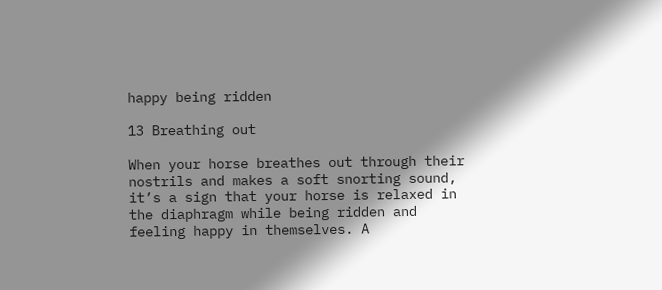happy being ridden

13 Breathing out

When your horse breathes out through their nostrils and makes a soft snorting sound, it’s a sign that your horse is relaxed in the diaphragm while being ridden and feeling happy in themselves. A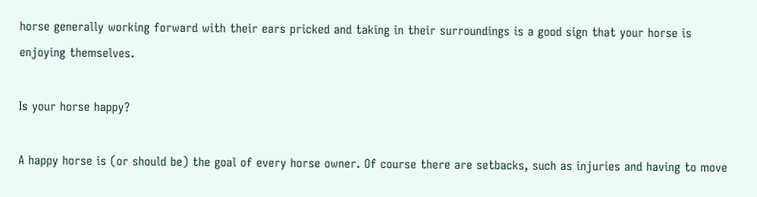horse generally working forward with their ears pricked and taking in their surroundings is a good sign that your horse is enjoying themselves.

Is your horse happy?

A happy horse is (or should be) the goal of every horse owner. Of course there are setbacks, such as injuries and having to move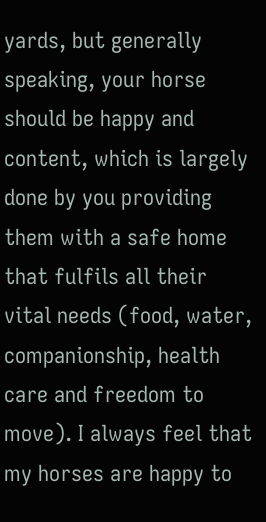yards, but generally speaking, your horse should be happy and content, which is largely done by you providing them with a safe home that fulfils all their vital needs (food, water, companionship, health care and freedom to move). I always feel that my horses are happy to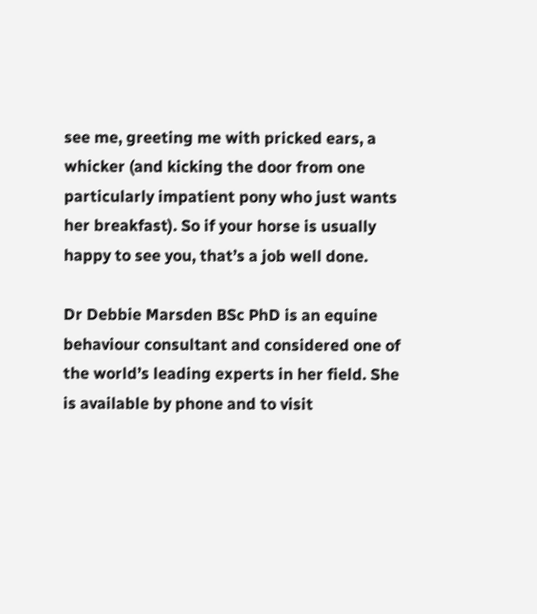see me, greeting me with pricked ears, a whicker (and kicking the door from one particularly impatient pony who just wants her breakfast). So if your horse is usually happy to see you, that’s a job well done.

Dr Debbie Marsden BSc PhD is an equine behaviour consultant and considered one of the world’s leading experts in her field. She is available by phone and to visit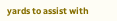yards to assist with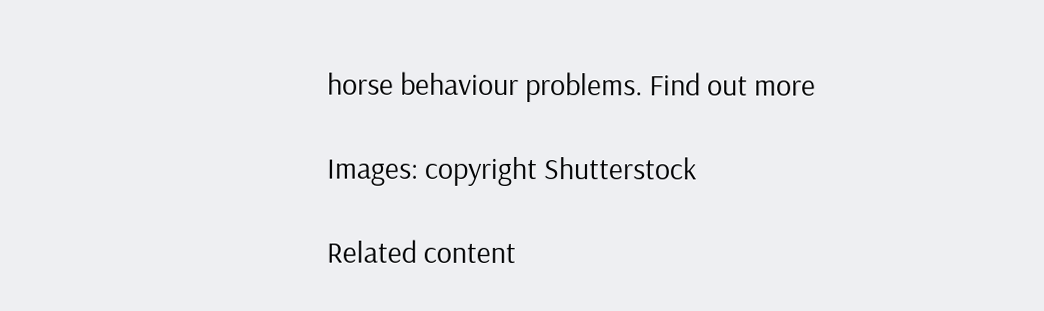horse behaviour problems. Find out more

Images: copyright Shutterstock

Related content